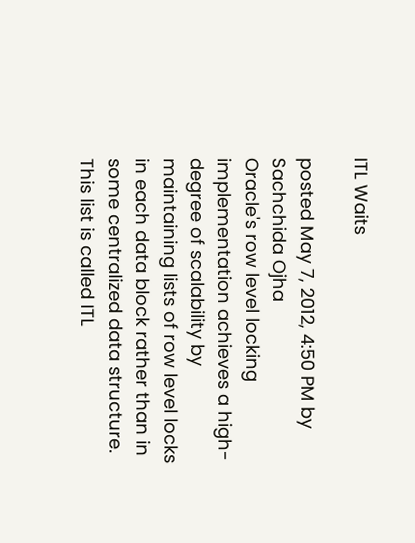ITL Waits

posted May 7, 2012, 4:50 PM by Sachchida Ojha
Oracle's row level locking implementation achieves a high-degree of scalability by maintaining lists of row level locks in each data block rather than in some centralized data structure. This list is called ITL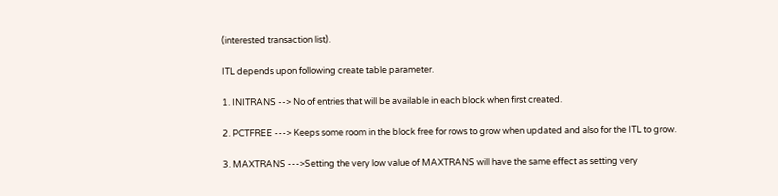(interested transaction list).

ITL depends upon following create table parameter.

1. INITRANS --> No of entries that will be available in each block when first created.

2. PCTFREE ---> Keeps some room in the block free for rows to grow when updated and also for the ITL to grow.

3. MAXTRANS --->Setting the very low value of MAXTRANS will have the same effect as setting very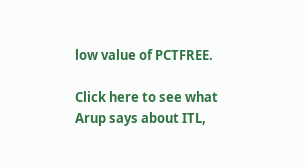low value of PCTFREE.

Click here to see what Arup says about ITL,